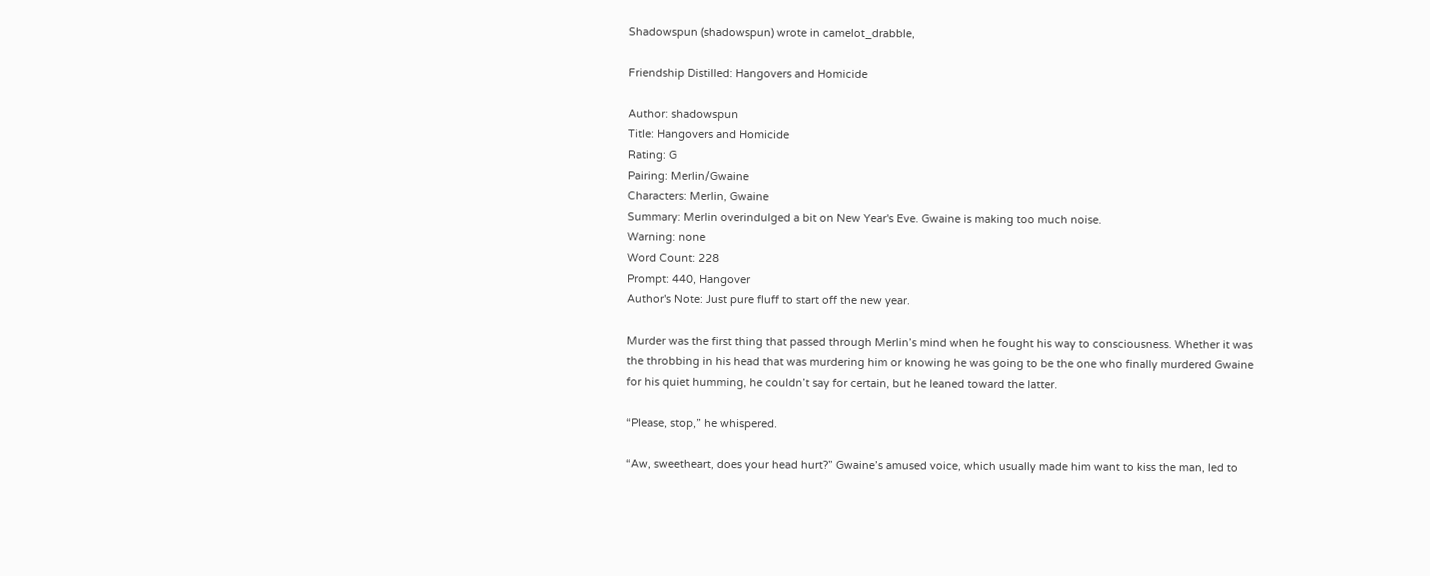Shadowspun (shadowspun) wrote in camelot_drabble,

Friendship Distilled: Hangovers and Homicide

Author: shadowspun
Title: Hangovers and Homicide
Rating: G
Pairing: Merlin/Gwaine
Characters: Merlin, Gwaine
Summary: Merlin overindulged a bit on New Year's Eve. Gwaine is making too much noise.
Warning: none
Word Count: 228
Prompt: 440, Hangover
Author's Note: Just pure fluff to start off the new year.

Murder was the first thing that passed through Merlin’s mind when he fought his way to consciousness. Whether it was the throbbing in his head that was murdering him or knowing he was going to be the one who finally murdered Gwaine for his quiet humming, he couldn’t say for certain, but he leaned toward the latter.

“Please, stop,” he whispered.

“Aw, sweetheart, does your head hurt?” Gwaine’s amused voice, which usually made him want to kiss the man, led to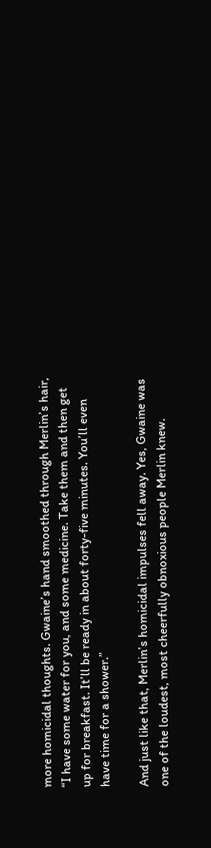more homicidal thoughts. Gwaine’s hand smoothed through Merlin’s hair, “I have some water for you, and some medicine. Take them and then get up for breakfast. It’ll be ready in about forty-five minutes. You’ll even have time for a shower.”

And just like that, Merlin’s homicidal impulses fell away. Yes, Gwaine was one of the loudest, most cheerfully obnoxious people Merlin knew.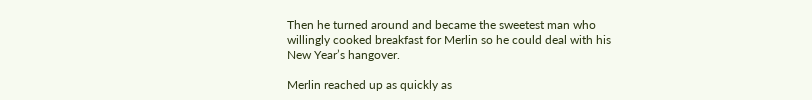Then he turned around and became the sweetest man who willingly cooked breakfast for Merlin so he could deal with his New Year’s hangover.

Merlin reached up as quickly as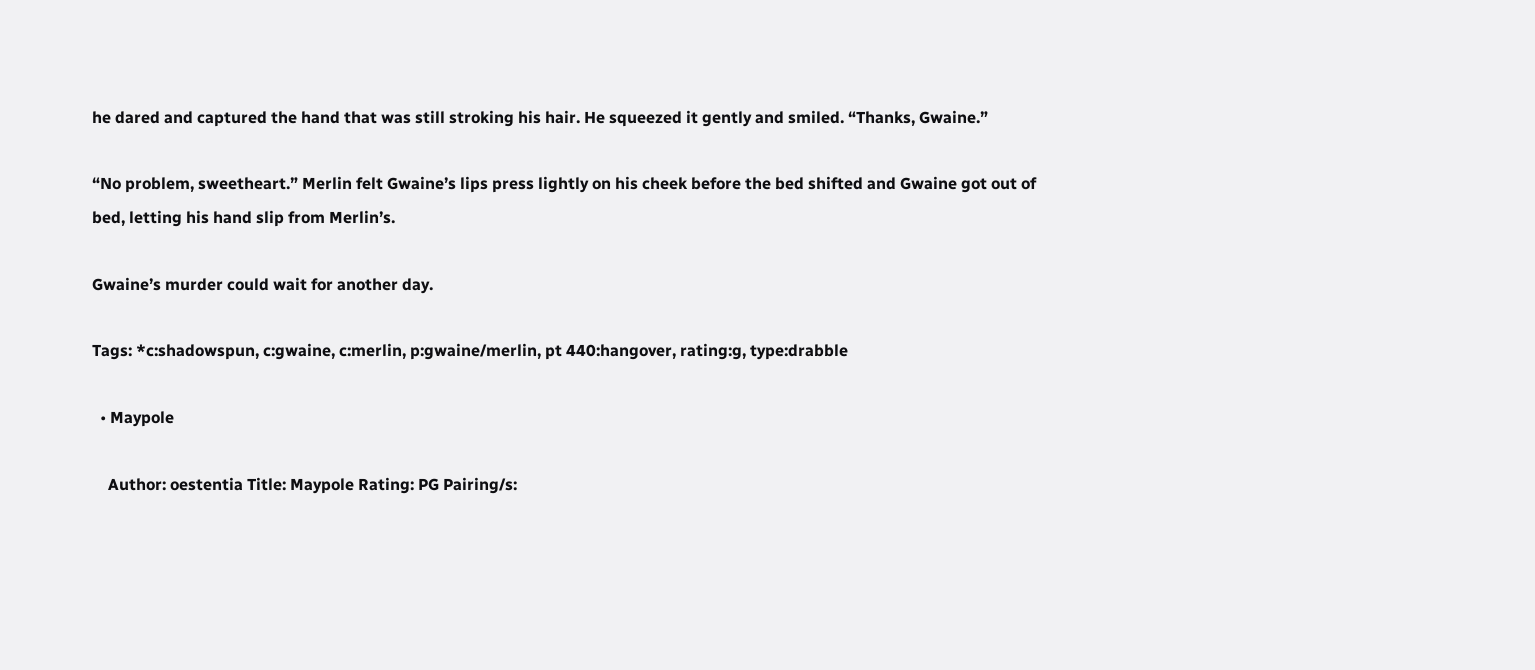he dared and captured the hand that was still stroking his hair. He squeezed it gently and smiled. “Thanks, Gwaine.”

“No problem, sweetheart.” Merlin felt Gwaine’s lips press lightly on his cheek before the bed shifted and Gwaine got out of bed, letting his hand slip from Merlin’s.

Gwaine’s murder could wait for another day.

Tags: *c:shadowspun, c:gwaine, c:merlin, p:gwaine/merlin, pt 440:hangover, rating:g, type:drabble

  • Maypole

    Author: oestentia Title: Maypole Rating: PG Pairing/s: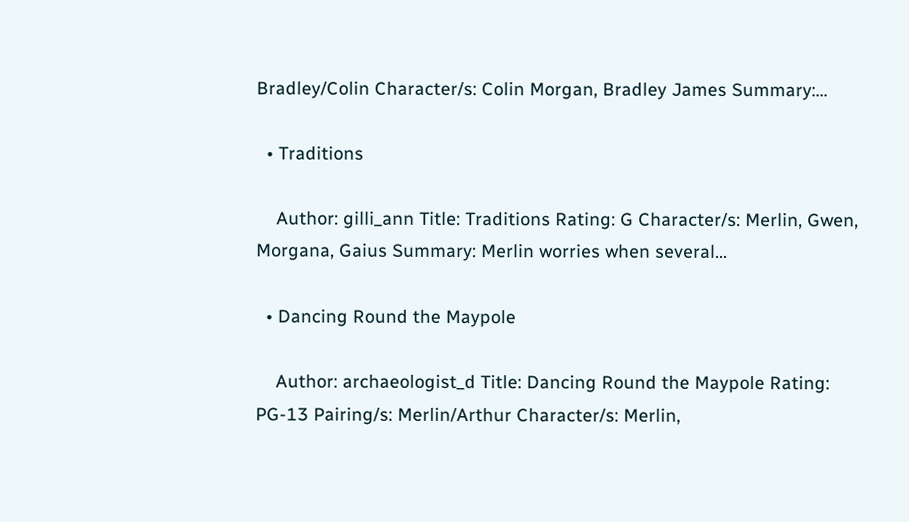Bradley/Colin Character/s: Colin Morgan, Bradley James Summary:…

  • Traditions

    Author: gilli_ann Title: Traditions Rating: G Character/s: Merlin, Gwen, Morgana, Gaius Summary: Merlin worries when several…

  • Dancing Round the Maypole

    Author: archaeologist_d Title: Dancing Round the Maypole Rating: PG-13 Pairing/s: Merlin/Arthur Character/s: Merlin,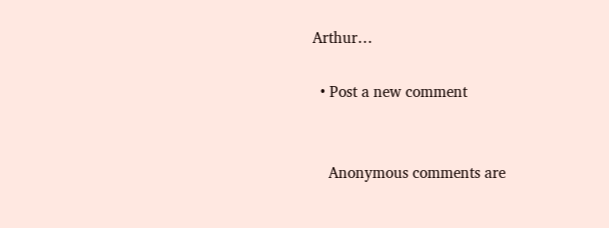Arthur…

  • Post a new comment


    Anonymous comments are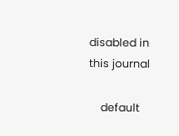disabled in this journal

    default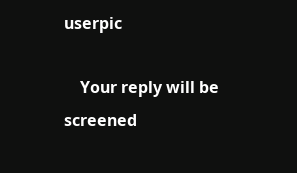userpic

    Your reply will be screened